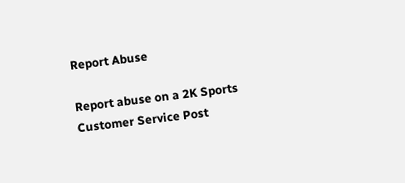Report Abuse

Report abuse on a 2K Sports Customer Service Post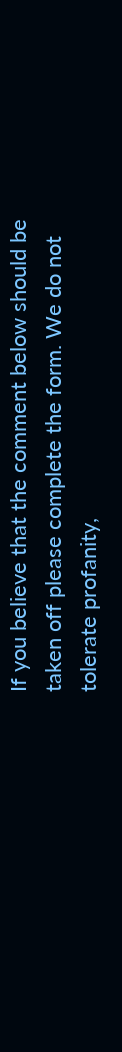If you believe that the comment below should be taken off please complete the form. We do not tolerate profanity,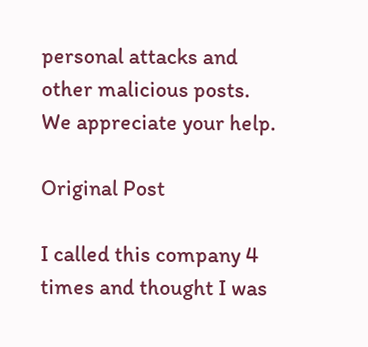personal attacks and other malicious posts. We appreciate your help.

Original Post

I called this company 4 times and thought I was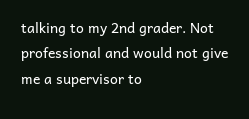talking to my 2nd grader. Not professional and would not give me a supervisor to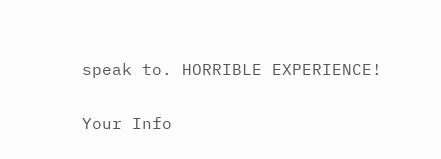speak to. HORRIBLE EXPERIENCE!

Your Info